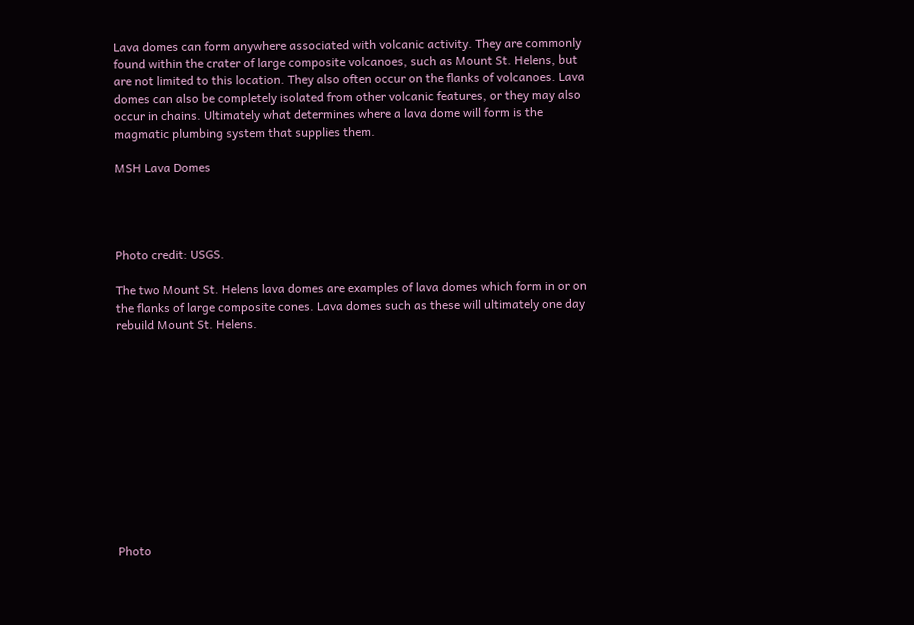Lava domes can form anywhere associated with volcanic activity. They are commonly found within the crater of large composite volcanoes, such as Mount St. Helens, but are not limited to this location. They also often occur on the flanks of volcanoes. Lava domes can also be completely isolated from other volcanic features, or they may also occur in chains. Ultimately what determines where a lava dome will form is the magmatic plumbing system that supplies them.

MSH Lava Domes




Photo credit: USGS.

The two Mount St. Helens lava domes are examples of lava domes which form in or on the flanks of large composite cones. Lava domes such as these will ultimately one day rebuild Mount St. Helens.












Photo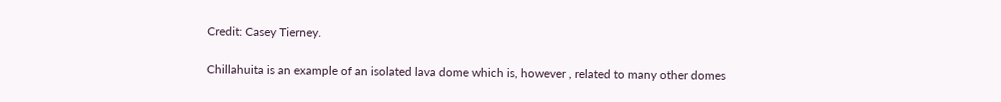Credit: Casey Tierney.

Chillahuita is an example of an isolated lava dome which is, however , related to many other domes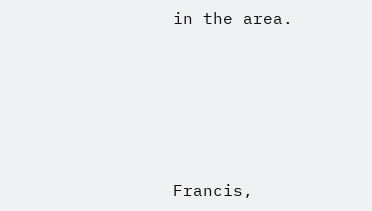in the area.








Francis,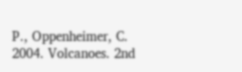P., Oppenheimer, C. 2004. Volcanoes. 2nd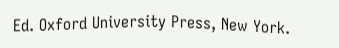Ed. Oxford University Press, New York.